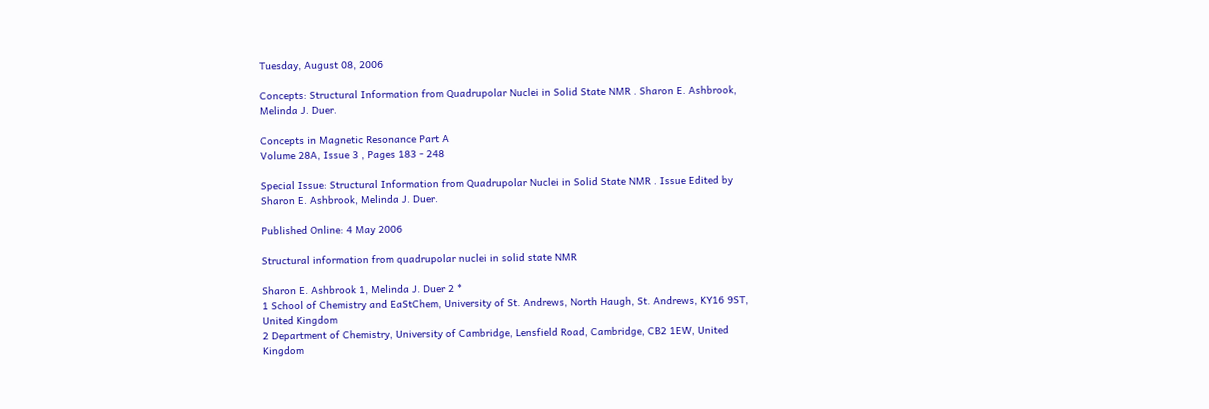Tuesday, August 08, 2006

Concepts: Structural Information from Quadrupolar Nuclei in Solid State NMR . Sharon E. Ashbrook, Melinda J. Duer.

Concepts in Magnetic Resonance Part A
Volume 28A, Issue 3 , Pages 183 - 248

Special Issue: Structural Information from Quadrupolar Nuclei in Solid State NMR . Issue Edited by Sharon E. Ashbrook, Melinda J. Duer.

Published Online: 4 May 2006

Structural information from quadrupolar nuclei in solid state NMR

Sharon E. Ashbrook 1, Melinda J. Duer 2 *
1 School of Chemistry and EaStChem, University of St. Andrews, North Haugh, St. Andrews, KY16 9ST, United Kingdom
2 Department of Chemistry, University of Cambridge, Lensfield Road, Cambridge, CB2 1EW, United Kingdom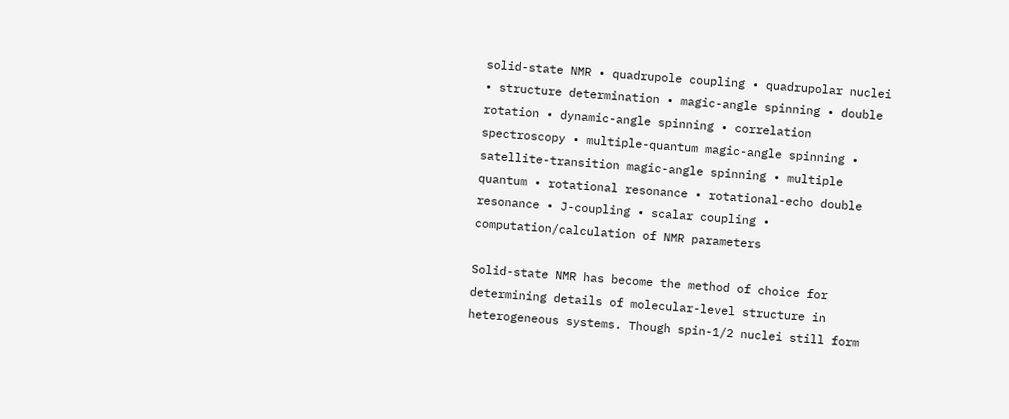solid-state NMR • quadrupole coupling • quadrupolar nuclei • structure determination • magic-angle spinning • double rotation • dynamic-angle spinning • correlation spectroscopy • multiple-quantum magic-angle spinning • satellite-transition magic-angle spinning • multiple quantum • rotational resonance • rotational-echo double resonance • J-coupling • scalar coupling • computation/calculation of NMR parameters

Solid-state NMR has become the method of choice for determining details of molecular-level structure in heterogeneous systems. Though spin-1/2 nuclei still form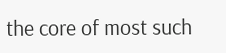the core of most such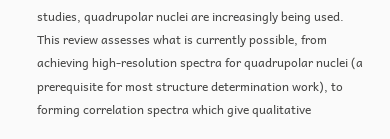studies, quadrupolar nuclei are increasingly being used. This review assesses what is currently possible, from achieving high-resolution spectra for quadrupolar nuclei (a prerequisite for most structure determination work), to forming correlation spectra which give qualitative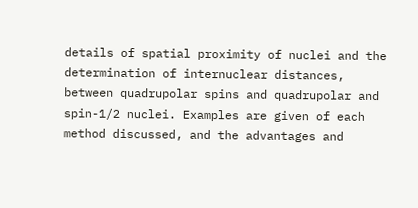details of spatial proximity of nuclei and the determination of internuclear distances, between quadrupolar spins and quadrupolar and spin-1/2 nuclei. Examples are given of each method discussed, and the advantages and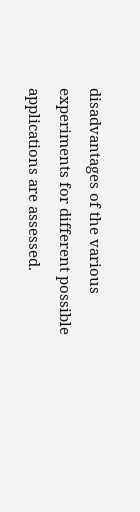disadvantages of the various experiments for different possible applications are assessed.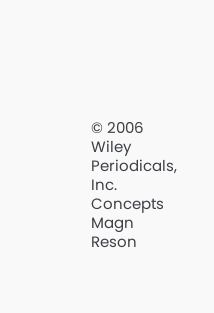© 2006 Wiley Periodicals, Inc. Concepts Magn Reson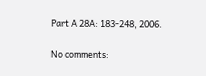Part A 28A: 183-248, 2006.

No comments: